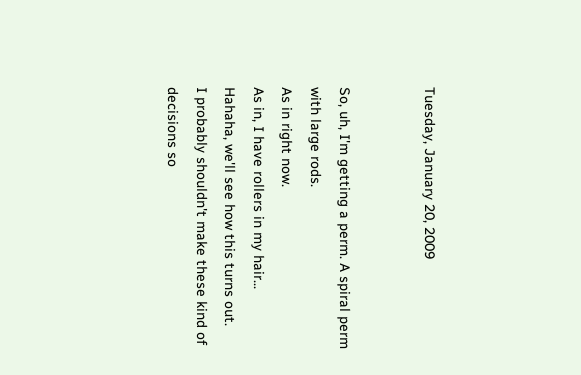Tuesday, January 20, 2009


So, uh, I'm getting a perm. A spiral perm with large rods.
As in right now.
As in, I have rollers in my hair...
Hahaha, we'll see how this turns out.
I probably shouldn't make these kind of decisions so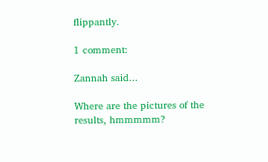flippantly.

1 comment:

Zannah said...

Where are the pictures of the results, hmmmmm?